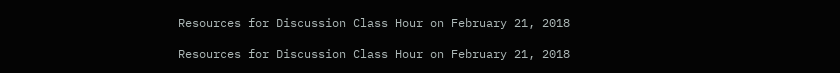Resources for Discussion Class Hour on February 21, 2018

Resources for Discussion Class Hour on February 21, 2018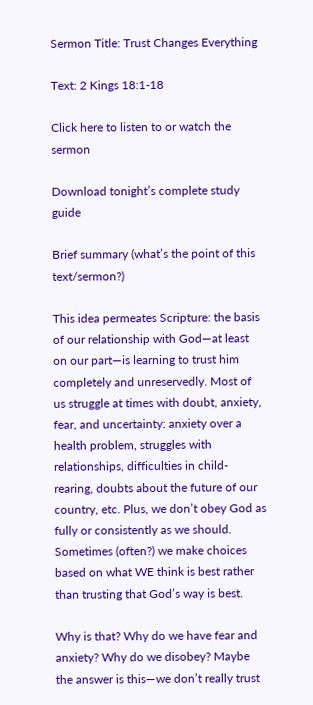Sermon Title: Trust Changes Everything

Text: 2 Kings 18:1-18

Click here to listen to or watch the sermon

Download tonight’s complete study guide

Brief summary (what’s the point of this text/sermon?)

This idea permeates Scripture: the basis of our relationship with God—at least on our part—is learning to trust him completely and unreservedly. Most of us struggle at times with doubt, anxiety, fear, and uncertainty: anxiety over a health problem, struggles with relationships, difficulties in child-rearing, doubts about the future of our country, etc. Plus, we don’t obey God as fully or consistently as we should. Sometimes (often?) we make choices based on what WE think is best rather than trusting that God’s way is best.

Why is that? Why do we have fear and anxiety? Why do we disobey? Maybe the answer is this—we don’t really trust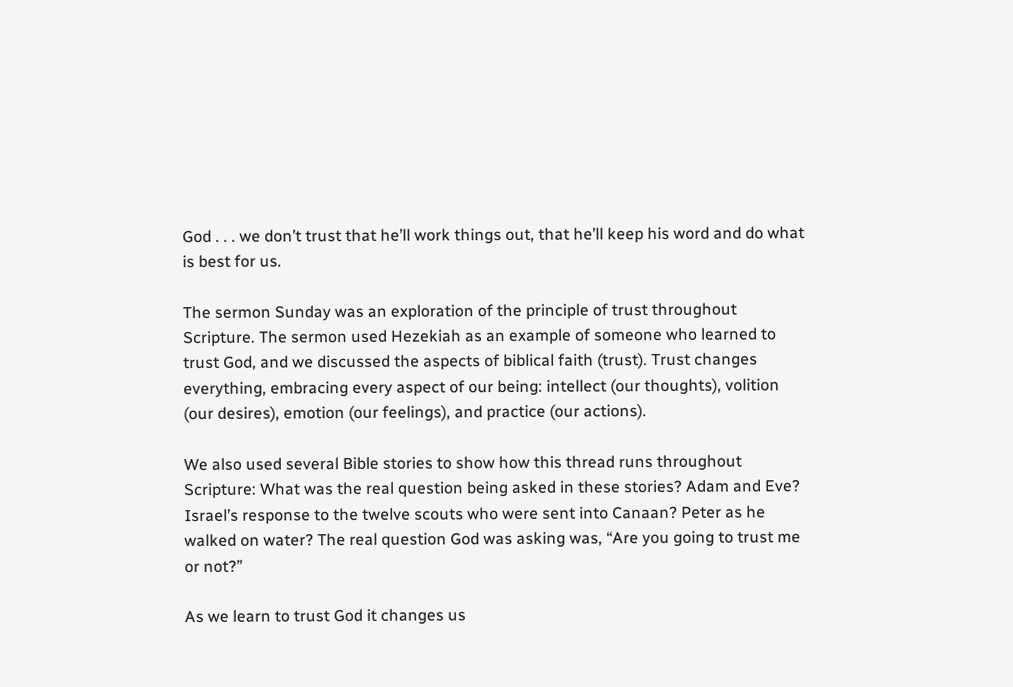God . . . we don’t trust that he’ll work things out, that he’ll keep his word and do what is best for us.

The sermon Sunday was an exploration of the principle of trust throughout Scripture. The sermon used Hezekiah as an example of someone who learned to trust God, and we discussed the aspects of biblical faith (trust). Trust changes everything, embracing every aspect of our being: intellect (our thoughts), volition (our desires), emotion (our feelings), and practice (our actions).

We also used several Bible stories to show how this thread runs throughout Scripture: What was the real question being asked in these stories? Adam and Eve? Israel’s response to the twelve scouts who were sent into Canaan? Peter as he walked on water? The real question God was asking was, “Are you going to trust me or not?”

As we learn to trust God it changes us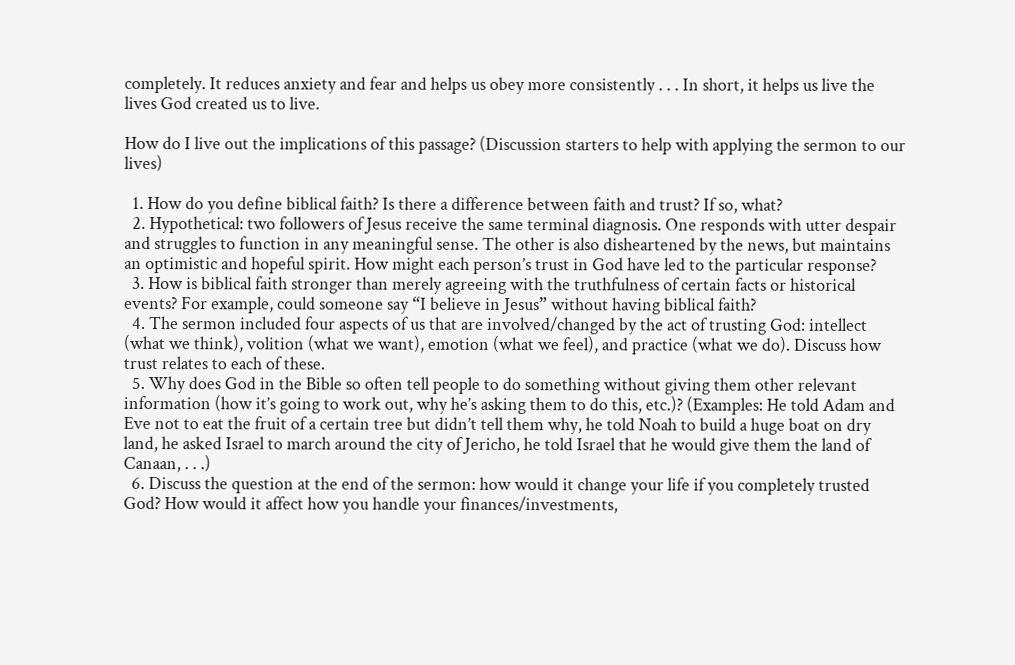completely. It reduces anxiety and fear and helps us obey more consistently . . . In short, it helps us live the lives God created us to live.

How do I live out the implications of this passage? (Discussion starters to help with applying the sermon to our lives)

  1. How do you define biblical faith? Is there a difference between faith and trust? If so, what?
  2. Hypothetical: two followers of Jesus receive the same terminal diagnosis. One responds with utter despair and struggles to function in any meaningful sense. The other is also disheartened by the news, but maintains an optimistic and hopeful spirit. How might each person’s trust in God have led to the particular response?
  3. How is biblical faith stronger than merely agreeing with the truthfulness of certain facts or historical events? For example, could someone say “I believe in Jesus” without having biblical faith?
  4. The sermon included four aspects of us that are involved/changed by the act of trusting God: intellect (what we think), volition (what we want), emotion (what we feel), and practice (what we do). Discuss how trust relates to each of these.
  5. Why does God in the Bible so often tell people to do something without giving them other relevant information (how it’s going to work out, why he’s asking them to do this, etc.)? (Examples: He told Adam and Eve not to eat the fruit of a certain tree but didn’t tell them why, he told Noah to build a huge boat on dry land, he asked Israel to march around the city of Jericho, he told Israel that he would give them the land of Canaan, . . .)
  6. Discuss the question at the end of the sermon: how would it change your life if you completely trusted God? How would it affect how you handle your finances/investments,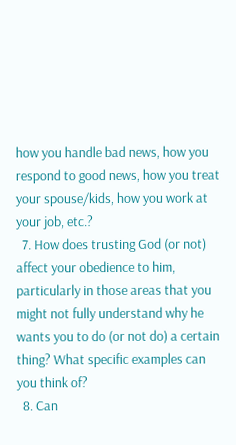how you handle bad news, how you respond to good news, how you treat your spouse/kids, how you work at your job, etc.?
  7. How does trusting God (or not) affect your obedience to him, particularly in those areas that you might not fully understand why he wants you to do (or not do) a certain thing? What specific examples can you think of?
  8. Can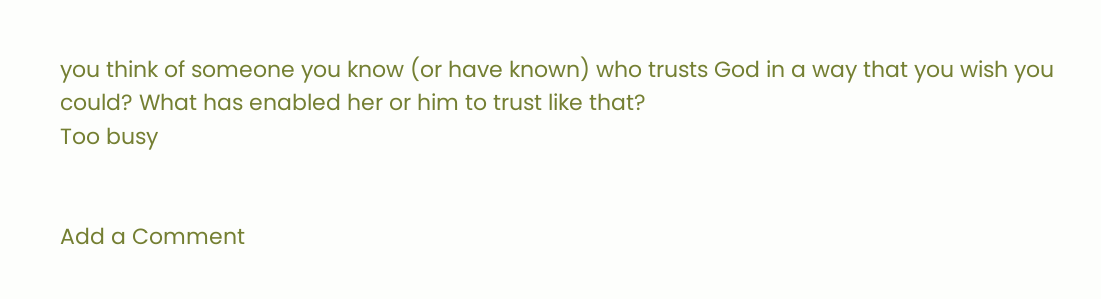you think of someone you know (or have known) who trusts God in a way that you wish you could? What has enabled her or him to trust like that?
Too busy


Add a Comment